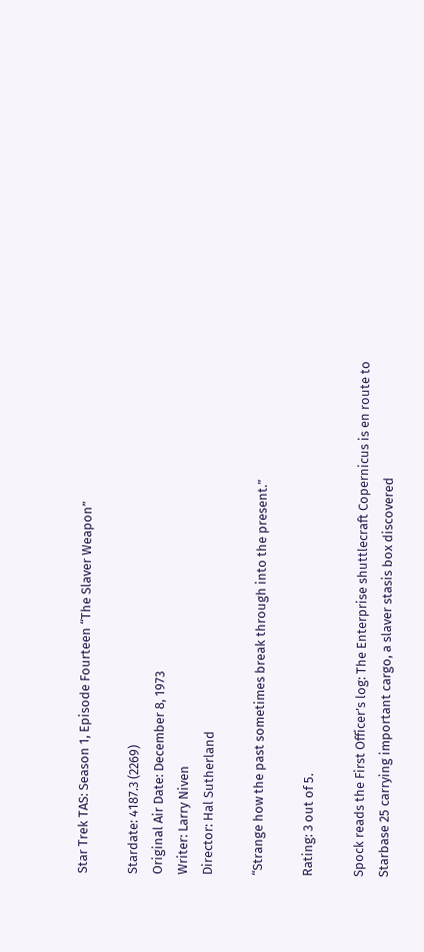Star Trek TAS: Season 1, Episode Fourteen “The Slaver Weapon”

Stardate: 4187.3 (2269)
Original Air Date: December 8, 1973
Writer: Larry Niven
Director: Hal Sutherland

“Strange how the past sometimes break through into the present.”

Rating: 3 out of 5.

Spock reads the First Officer’s log: The Enterprise shuttlecraft Copernicus is en route to Starbase 25 carrying important cargo, a slaver stasis box discovered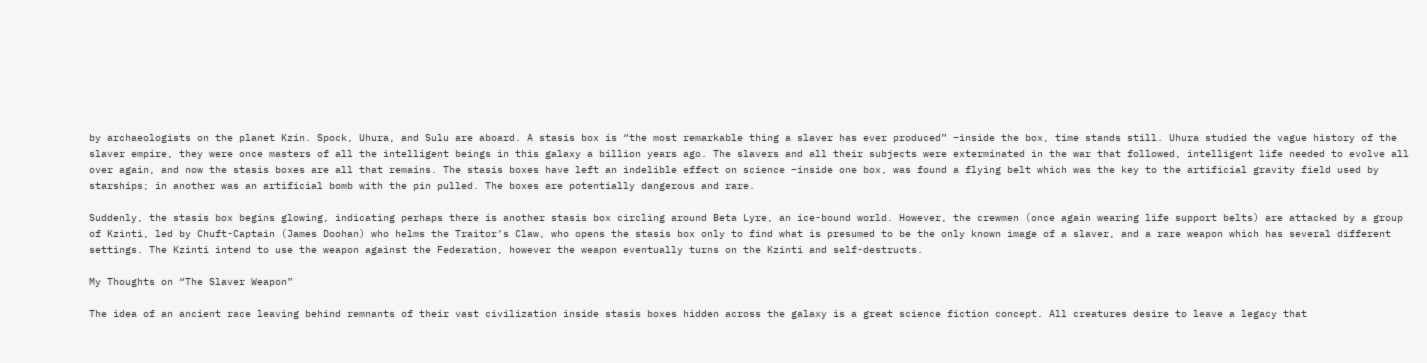by archaeologists on the planet Kzin. Spock, Uhura, and Sulu are aboard. A stasis box is “the most remarkable thing a slaver has ever produced” –inside the box, time stands still. Uhura studied the vague history of the slaver empire, they were once masters of all the intelligent beings in this galaxy a billion years ago. The slavers and all their subjects were exterminated in the war that followed, intelligent life needed to evolve all over again, and now the stasis boxes are all that remains. The stasis boxes have left an indelible effect on science –inside one box, was found a flying belt which was the key to the artificial gravity field used by starships; in another was an artificial bomb with the pin pulled. The boxes are potentially dangerous and rare.

Suddenly, the stasis box begins glowing, indicating perhaps there is another stasis box circling around Beta Lyre, an ice-bound world. However, the crewmen (once again wearing life support belts) are attacked by a group of Kzinti, led by Chuft-Captain (James Doohan) who helms the Traitor’s Claw, who opens the stasis box only to find what is presumed to be the only known image of a slaver, and a rare weapon which has several different settings. The Kzinti intend to use the weapon against the Federation, however the weapon eventually turns on the Kzinti and self-destructs.

My Thoughts on “The Slaver Weapon”

The idea of an ancient race leaving behind remnants of their vast civilization inside stasis boxes hidden across the galaxy is a great science fiction concept. All creatures desire to leave a legacy that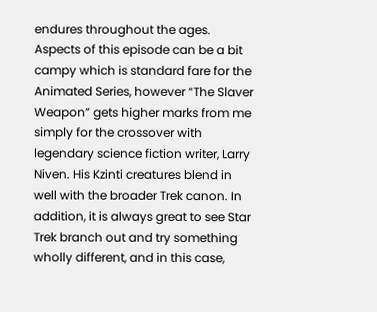endures throughout the ages. Aspects of this episode can be a bit campy which is standard fare for the Animated Series, however “The Slaver Weapon” gets higher marks from me simply for the crossover with legendary science fiction writer, Larry Niven. His Kzinti creatures blend in well with the broader Trek canon. In addition, it is always great to see Star Trek branch out and try something wholly different, and in this case,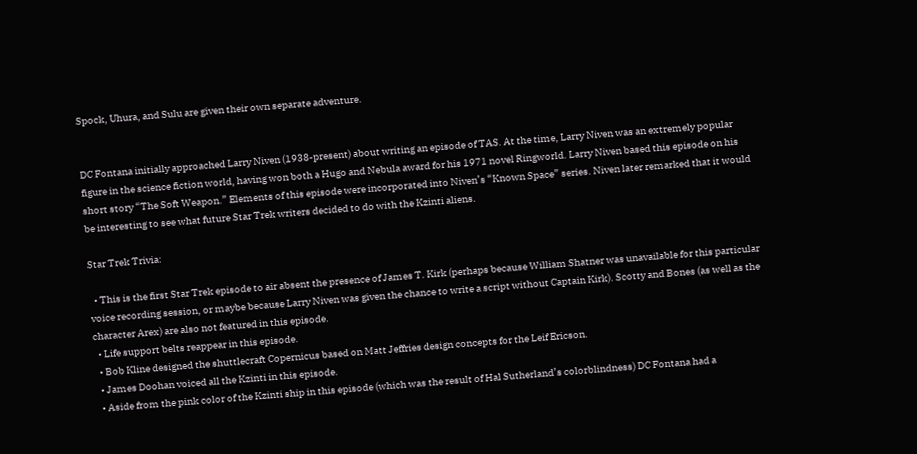Spock, Uhura, and Sulu are given their own separate adventure.


DC Fontana initially approached Larry Niven (1938-present) about writing an episode of TAS. At the time, Larry Niven was an extremely popular figure in the science fiction world, having won both a Hugo and Nebula award for his 1971 novel Ringworld. Larry Niven based this episode on his short story “The Soft Weapon.” Elements of this episode were incorporated into Niven’s “Known Space” series. Niven later remarked that it would be interesting to see what future Star Trek writers decided to do with the Kzinti aliens.

Star Trek Trivia:

  • This is the first Star Trek episode to air absent the presence of James T. Kirk (perhaps because William Shatner was unavailable for this particular voice recording session, or maybe because Larry Niven was given the chance to write a script without Captain Kirk). Scotty and Bones (as well as the character Arex) are also not featured in this episode.
  • Life support belts reappear in this episode.
  • Bob Kline designed the shuttlecraft Copernicus based on Matt Jeffries design concepts for the Leif Ericson.
  • James Doohan voiced all the Kzinti in this episode.
  • Aside from the pink color of the Kzinti ship in this episode (which was the result of Hal Sutherland’s colorblindness) DC Fontana had a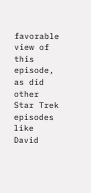favorable view of this episode, as did other Star Trek episodes like David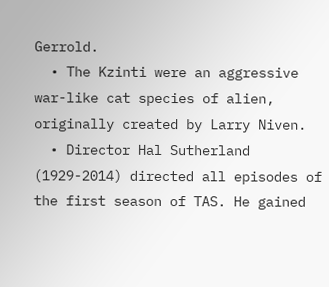Gerrold.
  • The Kzinti were an aggressive war-like cat species of alien, originally created by Larry Niven.
  • Director Hal Sutherland (1929-2014) directed all episodes of the first season of TAS. He gained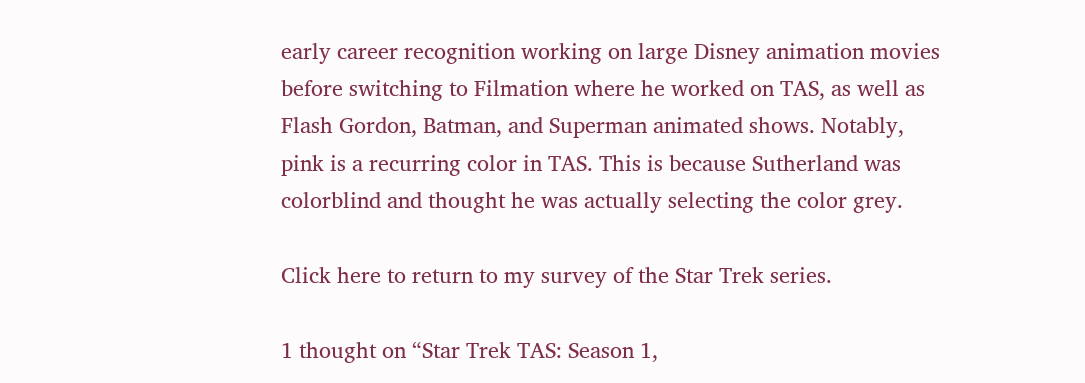early career recognition working on large Disney animation movies before switching to Filmation where he worked on TAS, as well as Flash Gordon, Batman, and Superman animated shows. Notably, pink is a recurring color in TAS. This is because Sutherland was colorblind and thought he was actually selecting the color grey.

Click here to return to my survey of the Star Trek series.

1 thought on “Star Trek TAS: Season 1,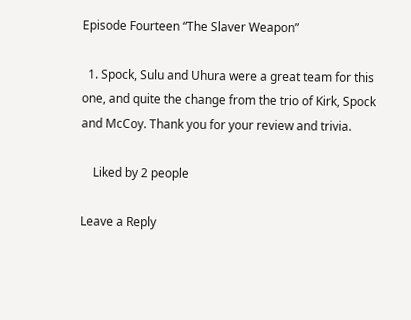Episode Fourteen “The Slaver Weapon”

  1. Spock, Sulu and Uhura were a great team for this one, and quite the change from the trio of Kirk, Spock and McCoy. Thank you for your review and trivia.

    Liked by 2 people

Leave a Reply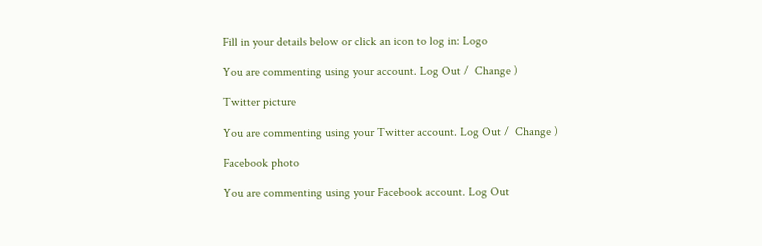Fill in your details below or click an icon to log in: Logo

You are commenting using your account. Log Out /  Change )

Twitter picture

You are commenting using your Twitter account. Log Out /  Change )

Facebook photo

You are commenting using your Facebook account. Log Out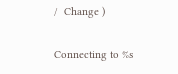/  Change )

Connecting to %s